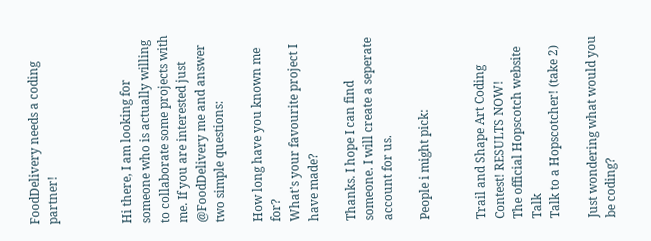FoodDelivery needs a coding partner!



Hi there, I am looking for someone who is actually willing to collaborate some projects with me. If you are interested just @FoodDelivery me and answer two simple questions:

How long have you known me for?
What's your favourite project I have made?

Thanks. I hope I can find someone. I will create a seperate account for us.

People i might pick:


Trail and Shape Art Coding Contest! RESULTS NOW!
The official Hopscotch website Talk
Talk to a Hopscotcher! (take 2)

Just wondering what would you be coding?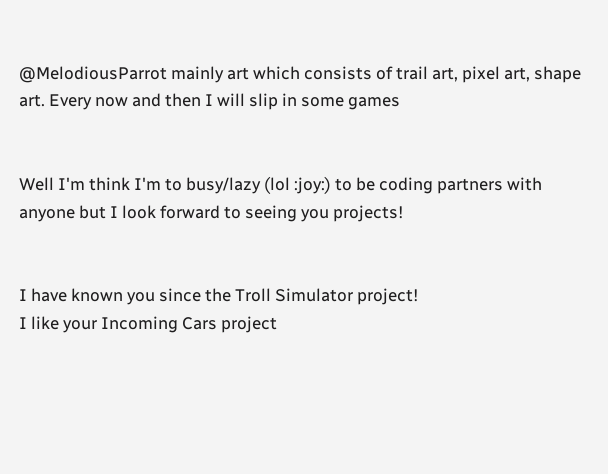@MelodiousParrot mainly art which consists of trail art, pixel art, shape art. Every now and then I will slip in some games


Well I'm think I'm to busy/lazy (lol :joy:) to be coding partners with anyone but I look forward to seeing you projects!


I have known you since the Troll Simulator project!
I like your Incoming Cars project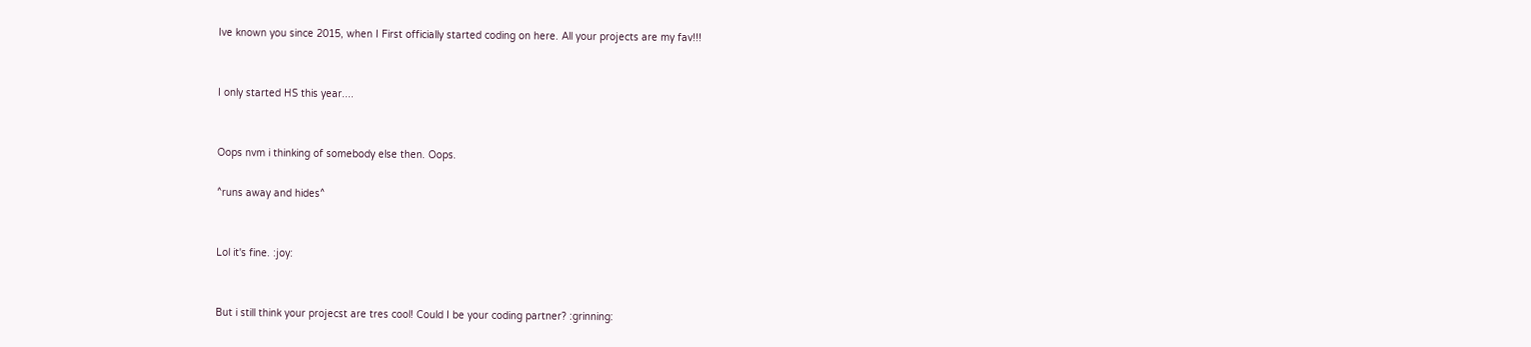Ive known you since 2015, when I First officially started coding on here. All your projects are my fav!!!


I only started HS this year....


Oops nvm i thinking of somebody else then. Oops.

^runs away and hides^


Lol it's fine. :joy:


But i still think your projecst are tres cool! Could I be your coding partner? :grinning: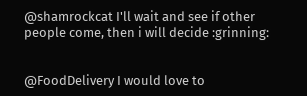@shamrockcat I'll wait and see if other people come, then i will decide :grinning:


@FoodDelivery I would love to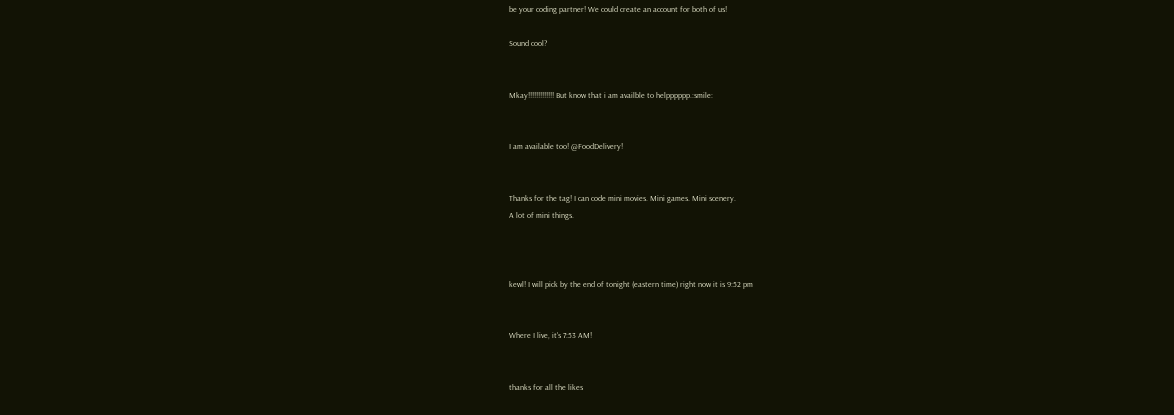be your coding partner! We could create an account for both of us!

Sound cool?


Mkay!!!!!!!!!!!!! But know that i am availble to helpppppp.:smile:


I am available too! @FoodDelivery!


Thanks for the tag! I can code mini movies. Mini games. Mini scenery.
A lot of mini things.



kewl! I will pick by the end of tonight (eastern time) right now it is 9:52 pm


Where I live, it's 7:53 AM!


thanks for all the likes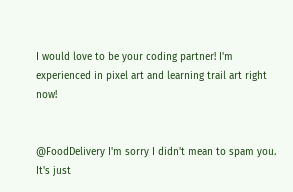I would love to be your coding partner! I'm experienced in pixel art and learning trail art right now!


@FoodDelivery I'm sorry I didn't mean to spam you. It's just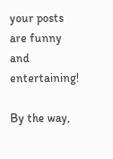your posts are funny and entertaining!

By the way,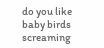do you like baby birds screaming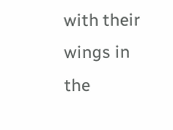with their wings in the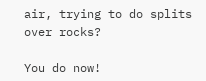air, trying to do splits over rocks?

You do now!